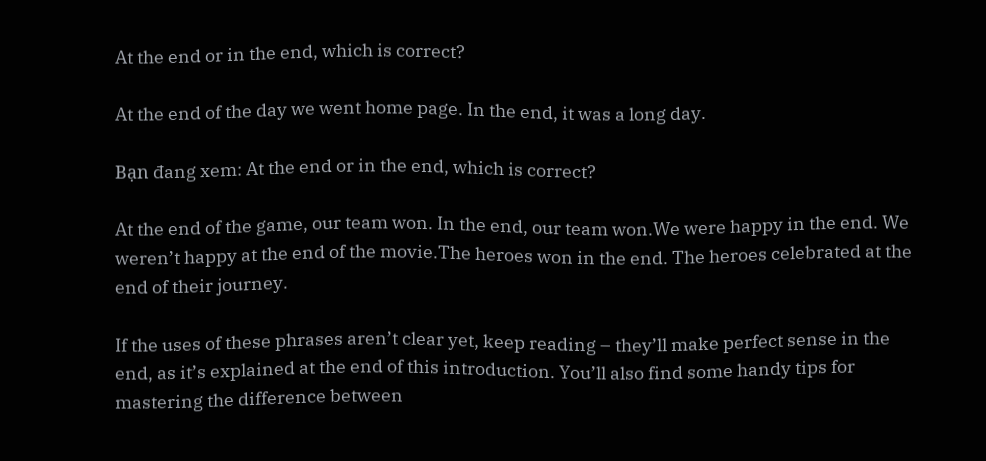At the end or in the end, which is correct?

At the end of the day we went home page. In the end, it was a long day.

Bạn đang xem: At the end or in the end, which is correct?

At the end of the game, our team won. In the end, our team won.We were happy in the end. We weren’t happy at the end of the movie.The heroes won in the end. The heroes celebrated at the end of their journey.

If the uses of these phrases aren’t clear yet, keep reading – they’ll make perfect sense in the end, as it’s explained at the end of this introduction. You’ll also find some handy tips for mastering the difference between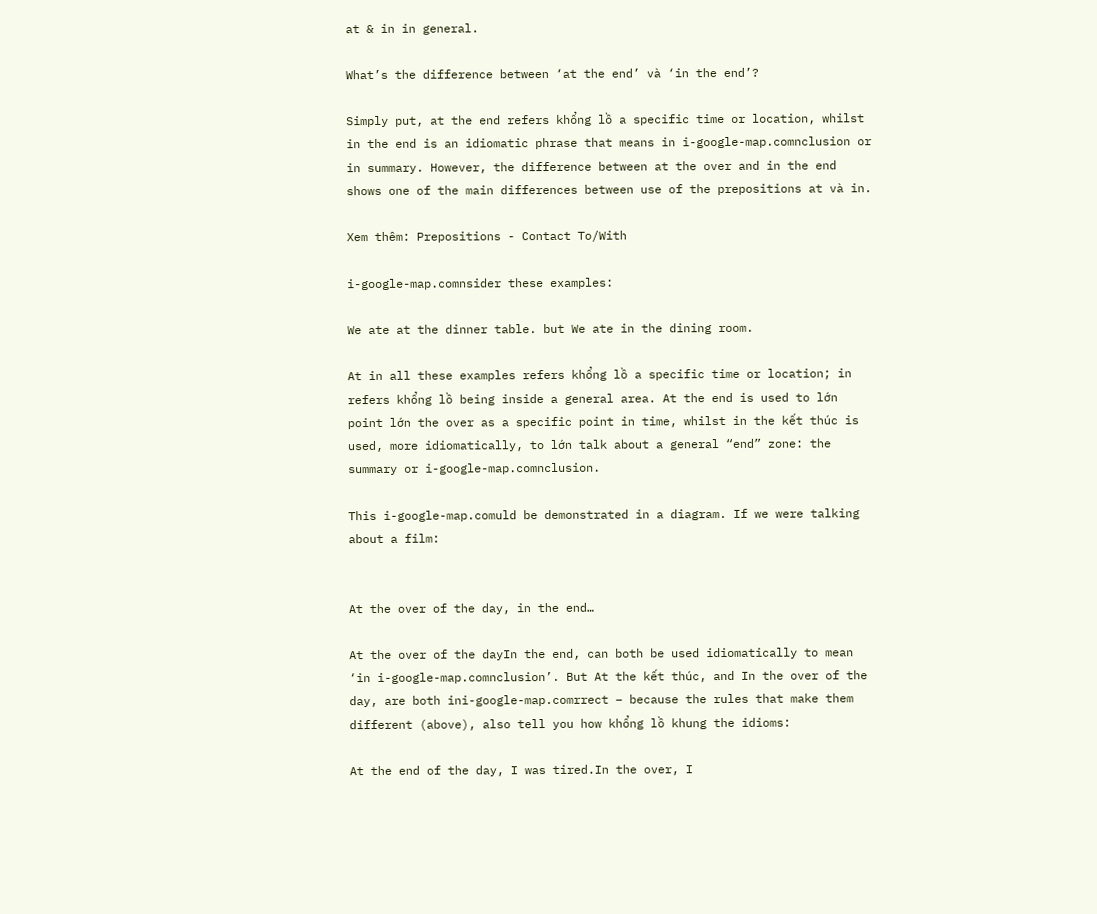at & in in general.

What’s the difference between ‘at the end’ và ‘in the end’?

Simply put, at the end refers khổng lồ a specific time or location, whilst in the end is an idiomatic phrase that means in i-google-map.comnclusion or in summary. However, the difference between at the over and in the end shows one of the main differences between use of the prepositions at và in.

Xem thêm: Prepositions - Contact To/With

i-google-map.comnsider these examples:

We ate at the dinner table. but We ate in the dining room.

At in all these examples refers khổng lồ a specific time or location; in refers khổng lồ being inside a general area. At the end is used to lớn point lớn the over as a specific point in time, whilst in the kết thúc is used, more idiomatically, to lớn talk about a general “end” zone: the summary or i-google-map.comnclusion.

This i-google-map.comuld be demonstrated in a diagram. If we were talking about a film:


At the over of the day, in the end…

At the over of the dayIn the end, can both be used idiomatically to mean ‘in i-google-map.comnclusion’. But At the kết thúc, and In the over of the day, are both ini-google-map.comrrect – because the rules that make them different (above), also tell you how khổng lồ khung the idioms:

At the end of the day, I was tired.In the over, I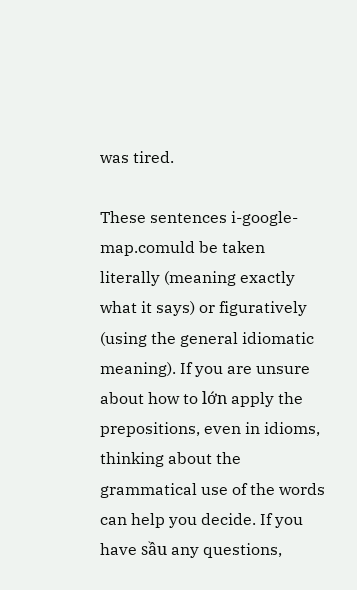was tired.

These sentences i-google-map.comuld be taken literally (meaning exactly what it says) or figuratively (using the general idiomatic meaning). If you are unsure about how to lớn apply the prepositions, even in idioms, thinking about the grammatical use of the words can help you decide. If you have sầu any questions,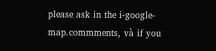please ask in the i-google-map.commments, và if you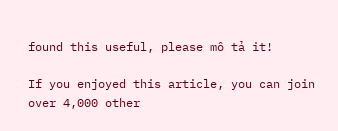found this useful, please mô tả it!

If you enjoyed this article, you can join over 4,000 other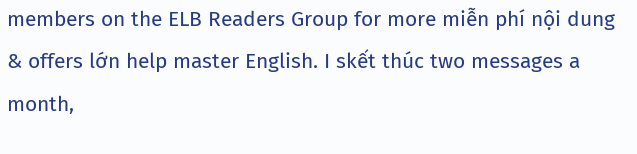members on the ELB Readers Group for more miễn phí nội dung & offers lớn help master English. I skết thúc two messages a month,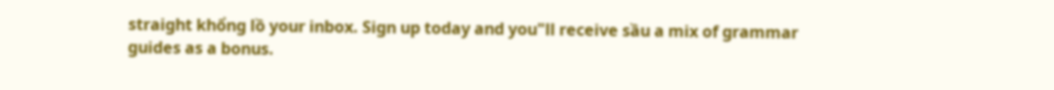straight khổng lồ your inbox. Sign up today and you"ll receive sầu a mix of grammar guides as a bonus.